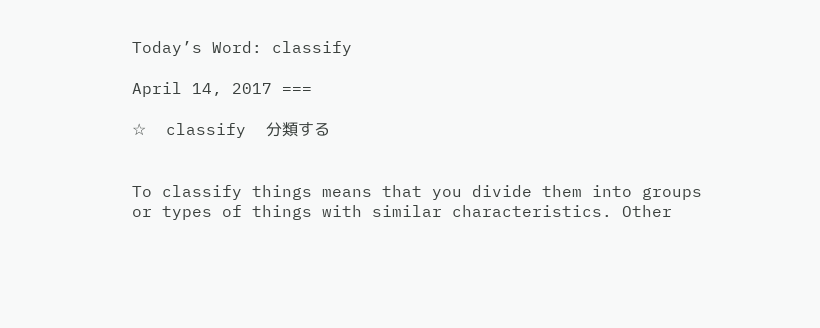Today’s Word: classify

April 14, 2017 ===

☆  classify  分類する


To classify things means that you divide them into groups or types of things with similar characteristics. Other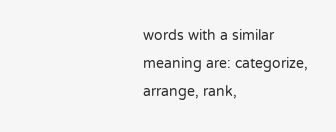words with a similar meaning are: categorize, arrange, rank,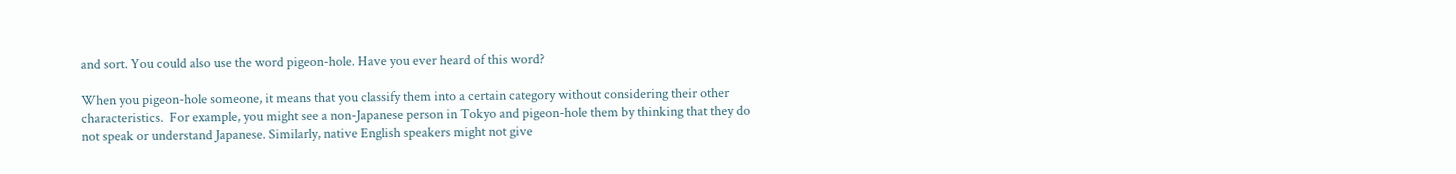and sort. You could also use the word pigeon-hole. Have you ever heard of this word?

When you pigeon-hole someone, it means that you classify them into a certain category without considering their other characteristics.  For example, you might see a non-Japanese person in Tokyo and pigeon-hole them by thinking that they do not speak or understand Japanese. Similarly, native English speakers might not give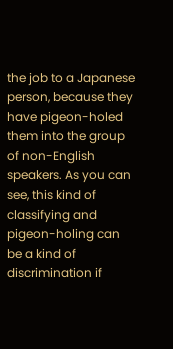the job to a Japanese person, because they have pigeon-holed them into the group of non-English speakers. As you can see, this kind of classifying and pigeon-holing can be a kind of discrimination if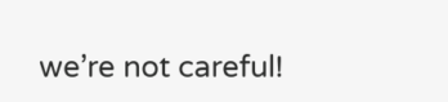we’re not careful!